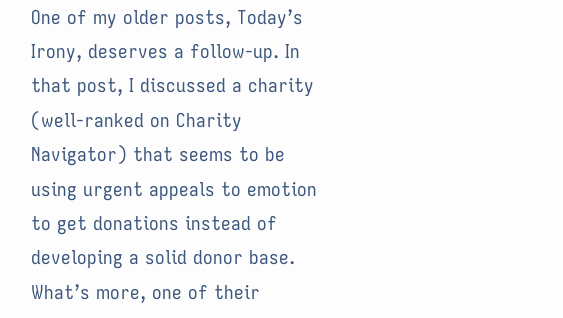One of my older posts, Today’s Irony, deserves a follow-up. In that post, I discussed a charity (well-ranked on Charity Navigator) that seems to be using urgent appeals to emotion to get donations instead of developing a solid donor base.  What’s more, one of their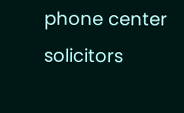phone center solicitors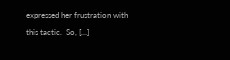expressed her frustration with this tactic.  So, […]